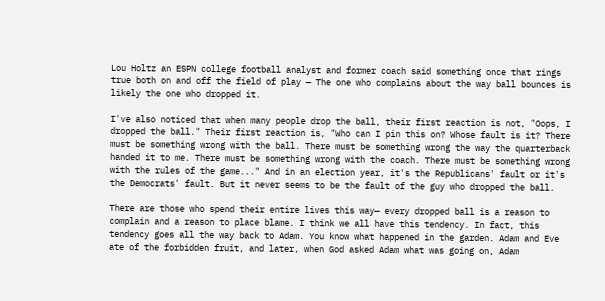Lou Holtz an ESPN college football analyst and former coach said something once that rings true both on and off the field of play — The one who complains about the way ball bounces is likely the one who dropped it.

I've also noticed that when many people drop the ball, their first reaction is not, "Oops, I dropped the ball." Their first reaction is, "Who can I pin this on? Whose fault is it? There must be something wrong with the ball. There must be something wrong the way the quarterback handed it to me. There must be something wrong with the coach. There must be something wrong with the rules of the game..." And in an election year, it's the Republicans' fault or it's the Democrats' fault. But it never seems to be the fault of the guy who dropped the ball.

There are those who spend their entire lives this way— every dropped ball is a reason to complain and a reason to place blame. I think we all have this tendency. In fact, this tendency goes all the way back to Adam. You know what happened in the garden. Adam and Eve ate of the forbidden fruit, and later, when God asked Adam what was going on, Adam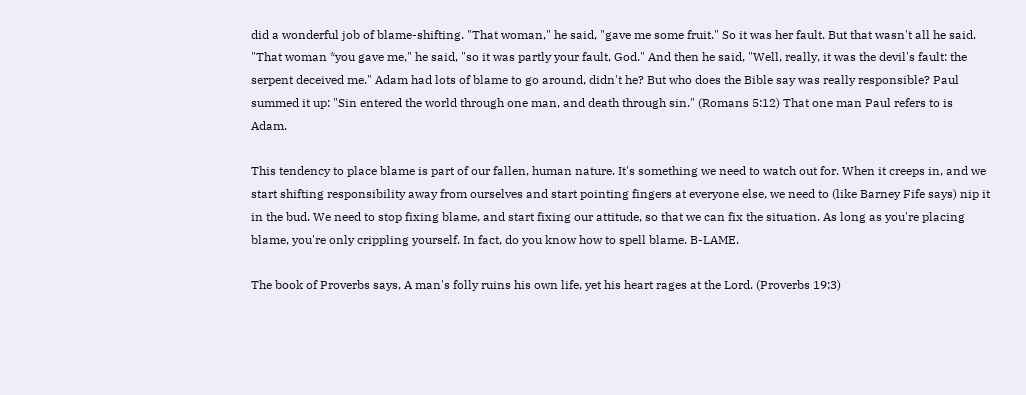did a wonderful job of blame-shifting. "That woman," he said, "gave me some fruit." So it was her fault. But that wasn't all he said. "That woman *you gave me," he said, "so it was partly your fault, God." And then he said, "Well, really, it was the devil's fault: the serpent deceived me." Adam had lots of blame to go around, didn't he? But who does the Bible say was really responsible? Paul summed it up: "Sin entered the world through one man, and death through sin." (Romans 5:12) That one man Paul refers to is Adam.

This tendency to place blame is part of our fallen, human nature. It's something we need to watch out for. When it creeps in, and we start shifting responsibility away from ourselves and start pointing fingers at everyone else, we need to (like Barney Fife says) nip it in the bud. We need to stop fixing blame, and start fixing our attitude, so that we can fix the situation. As long as you're placing blame, you're only crippling yourself. In fact, do you know how to spell blame. B-LAME.

The book of Proverbs says, A man's folly ruins his own life, yet his heart rages at the Lord. (Proverbs 19:3)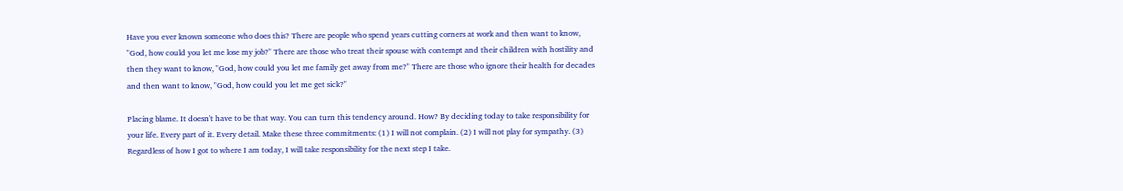Have you ever known someone who does this? There are people who spend years cutting corners at work and then want to know, "God, how could you let me lose my job?" There are those who treat their spouse with contempt and their children with hostility and then they want to know, "God, how could you let me family get away from me?" There are those who ignore their health for decades and then want to know, "God, how could you let me get sick?"

Placing blame. It doesn't have to be that way. You can turn this tendency around. How? By deciding today to take responsibility for your life. Every part of it. Every detail. Make these three commitments: (1) I will not complain. (2) I will not play for sympathy. (3) Regardless of how I got to where I am today, I will take responsibility for the next step I take.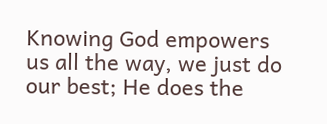Knowing God empowers us all the way, we just do our best; He does the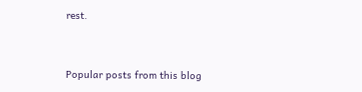rest.


Popular posts from this blog